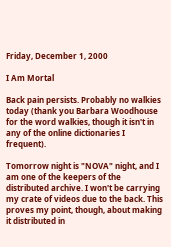Friday, December 1, 2000

I Am Mortal

Back pain persists. Probably no walkies today (thank you Barbara Woodhouse for the word walkies, though it isn't in any of the online dictionaries I frequent).

Tomorrow night is "NOVA" night, and I am one of the keepers of the distributed archive. I won't be carrying my crate of videos due to the back. This proves my point, though, about making it distributed in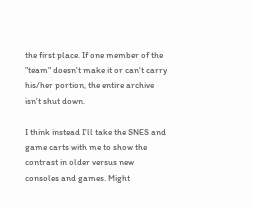the first place. If one member of the "team" doesn't make it or can't carry his/her portion, the entire archive isn't shut down.

I think instead I'll take the SNES and game carts with me to show the contrast in older versus new consoles and games. Might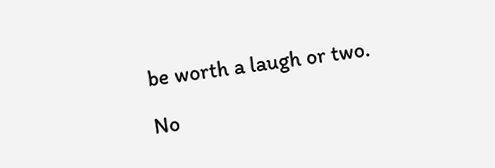be worth a laugh or two.

No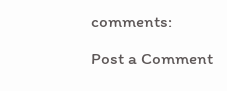comments:

Post a Comment